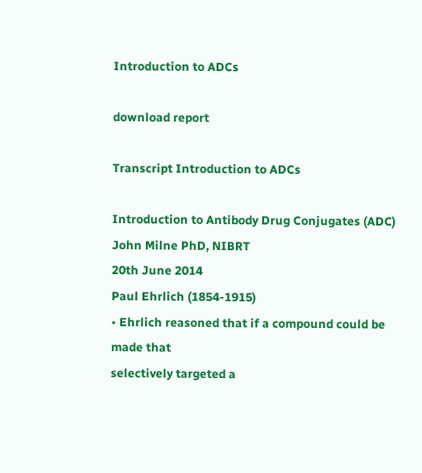Introduction to ADCs

download report

Transcript Introduction to ADCs

Introduction to Antibody Drug Conjugates (ADC)
John Milne PhD, NIBRT
20th June 2014
Paul Ehrlich (1854-1915)
• Ehrlich reasoned that if a compound could be made that
selectively targeted a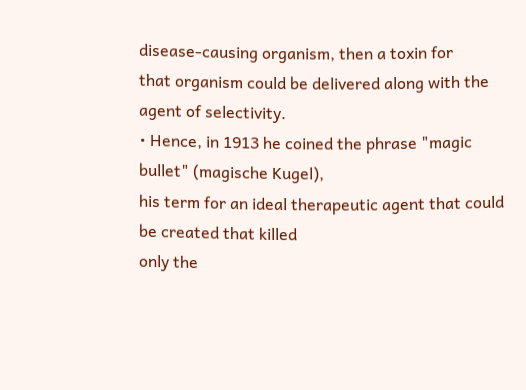disease-causing organism, then a toxin for
that organism could be delivered along with the agent of selectivity.
• Hence, in 1913 he coined the phrase "magic bullet" (magische Kugel),
his term for an ideal therapeutic agent that could be created that killed
only the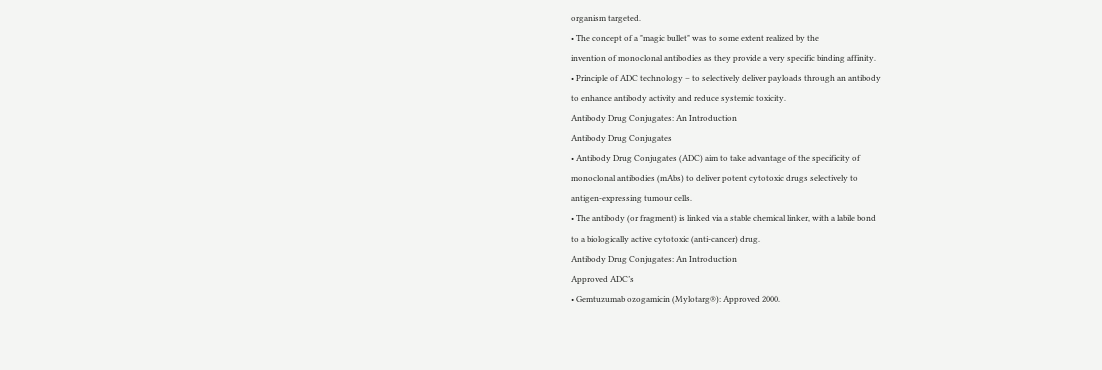organism targeted.
• The concept of a "magic bullet" was to some extent realized by the
invention of monoclonal antibodies as they provide a very specific binding affinity.
• Principle of ADC technology – to selectively deliver payloads through an antibody
to enhance antibody activity and reduce systemic toxicity.
Antibody Drug Conjugates: An Introduction
Antibody Drug Conjugates
• Antibody Drug Conjugates (ADC) aim to take advantage of the specificity of
monoclonal antibodies (mAbs) to deliver potent cytotoxic drugs selectively to
antigen-expressing tumour cells.
• The antibody (or fragment) is linked via a stable chemical linker, with a labile bond
to a biologically active cytotoxic (anti-cancer) drug.
Antibody Drug Conjugates: An Introduction
Approved ADC’s
• Gemtuzumab ozogamicin (Mylotarg®): Approved 2000.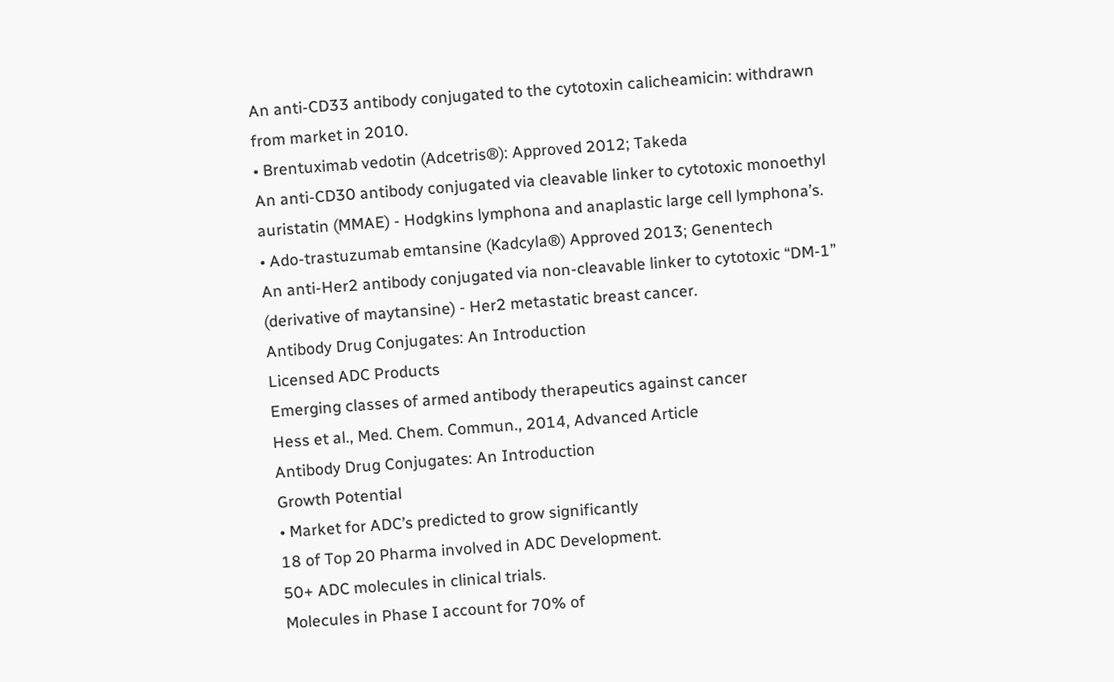An anti-CD33 antibody conjugated to the cytotoxin calicheamicin: withdrawn
from market in 2010.
• Brentuximab vedotin (Adcetris®): Approved 2012; Takeda
An anti-CD30 antibody conjugated via cleavable linker to cytotoxic monoethyl
auristatin (MMAE) - Hodgkins lymphona and anaplastic large cell lymphona’s.
• Ado-trastuzumab emtansine (Kadcyla®) Approved 2013; Genentech
An anti-Her2 antibody conjugated via non-cleavable linker to cytotoxic “DM-1”
(derivative of maytansine) - Her2 metastatic breast cancer.
Antibody Drug Conjugates: An Introduction
Licensed ADC Products
Emerging classes of armed antibody therapeutics against cancer
Hess et al., Med. Chem. Commun., 2014, Advanced Article
Antibody Drug Conjugates: An Introduction
Growth Potential
• Market for ADC’s predicted to grow significantly
18 of Top 20 Pharma involved in ADC Development.
50+ ADC molecules in clinical trials.
Molecules in Phase I account for 70% of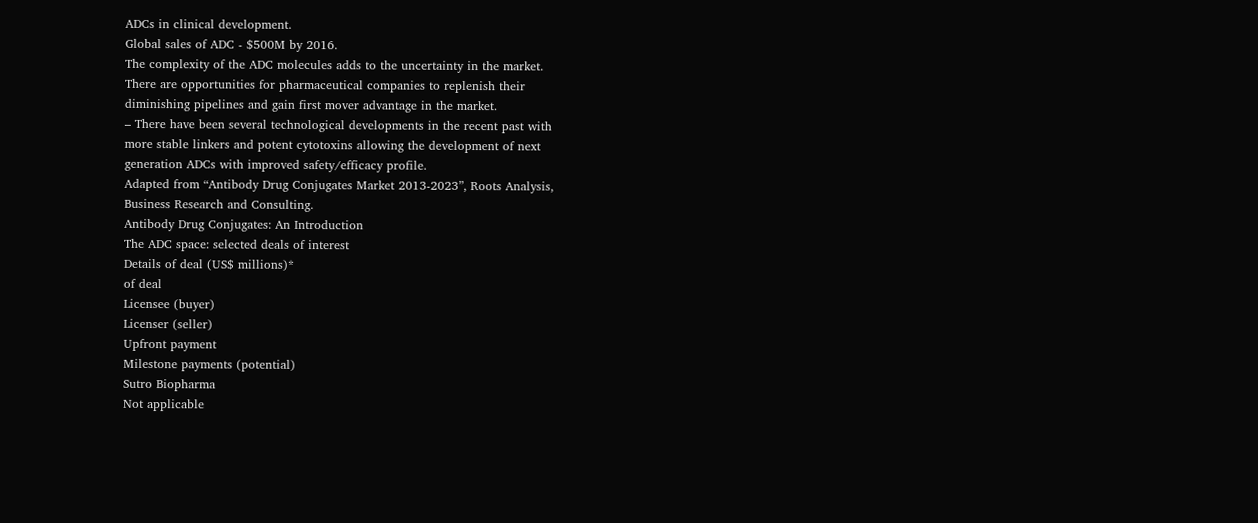ADCs in clinical development.
Global sales of ADC - $500M by 2016.
The complexity of the ADC molecules adds to the uncertainty in the market.
There are opportunities for pharmaceutical companies to replenish their
diminishing pipelines and gain first mover advantage in the market.
– There have been several technological developments in the recent past with
more stable linkers and potent cytotoxins allowing the development of next
generation ADCs with improved safety/efficacy profile.
Adapted from “Antibody Drug Conjugates Market 2013-2023”, Roots Analysis,
Business Research and Consulting.
Antibody Drug Conjugates: An Introduction
The ADC space: selected deals of interest
Details of deal (US$ millions)*
of deal
Licensee (buyer)
Licenser (seller)
Upfront payment
Milestone payments (potential)
Sutro Biopharma
Not applicable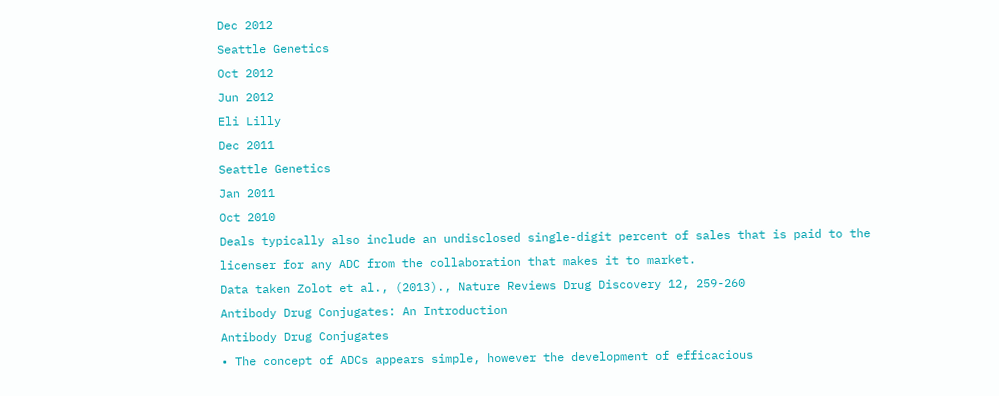Dec 2012
Seattle Genetics
Oct 2012
Jun 2012
Eli Lilly
Dec 2011
Seattle Genetics
Jan 2011
Oct 2010
Deals typically also include an undisclosed single-digit percent of sales that is paid to the
licenser for any ADC from the collaboration that makes it to market.
Data taken Zolot et al., (2013)., Nature Reviews Drug Discovery 12, 259-260
Antibody Drug Conjugates: An Introduction
Antibody Drug Conjugates
• The concept of ADCs appears simple, however the development of efficacious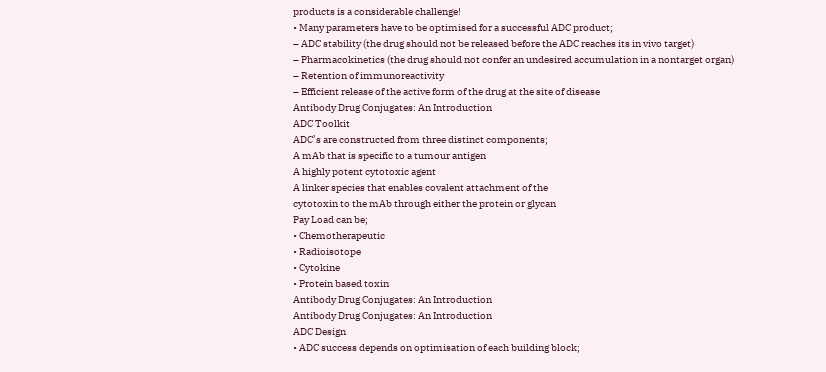products is a considerable challenge!
• Many parameters have to be optimised for a successful ADC product;
– ADC stability (the drug should not be released before the ADC reaches its in vivo target)
– Pharmacokinetics (the drug should not confer an undesired accumulation in a nontarget organ)
– Retention of immunoreactivity
– Efficient release of the active form of the drug at the site of disease
Antibody Drug Conjugates: An Introduction
ADC Toolkit
ADC’s are constructed from three distinct components;
A mAb that is specific to a tumour antigen
A highly potent cytotoxic agent
A linker species that enables covalent attachment of the
cytotoxin to the mAb through either the protein or glycan
Pay Load can be;
• Chemotherapeutic
• Radioisotope
• Cytokine
• Protein based toxin
Antibody Drug Conjugates: An Introduction
Antibody Drug Conjugates: An Introduction
ADC Design
• ADC success depends on optimisation of each building block;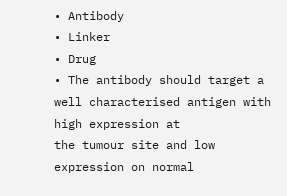• Antibody
• Linker
• Drug
• The antibody should target a well characterised antigen with high expression at
the tumour site and low expression on normal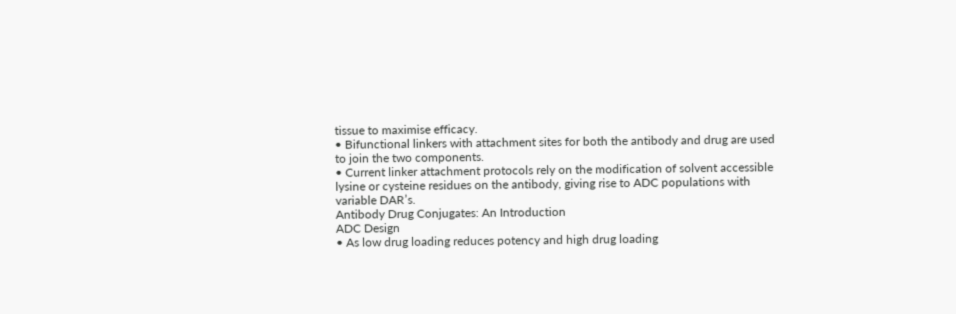tissue to maximise efficacy.
• Bifunctional linkers with attachment sites for both the antibody and drug are used
to join the two components.
• Current linker attachment protocols rely on the modification of solvent accessible
lysine or cysteine residues on the antibody, giving rise to ADC populations with
variable DAR’s.
Antibody Drug Conjugates: An Introduction
ADC Design
• As low drug loading reduces potency and high drug loading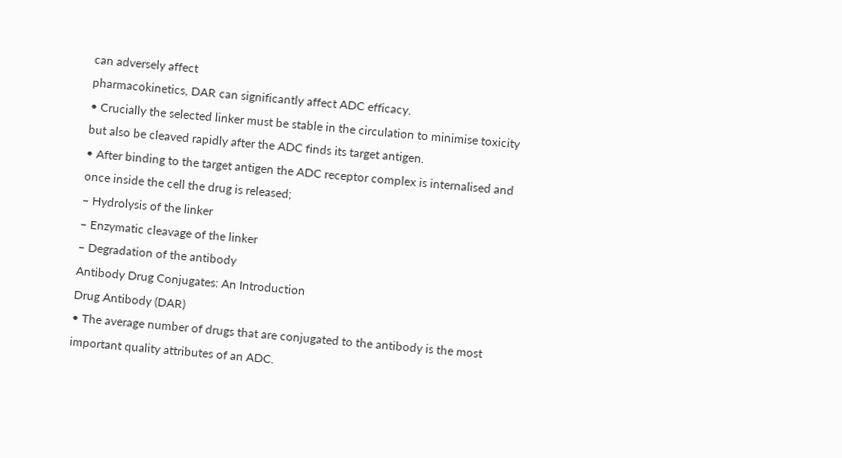can adversely affect
pharmacokinetics, DAR can significantly affect ADC efficacy.
• Crucially the selected linker must be stable in the circulation to minimise toxicity
but also be cleaved rapidly after the ADC finds its target antigen.
• After binding to the target antigen the ADC receptor complex is internalised and
once inside the cell the drug is released;
– Hydrolysis of the linker
– Enzymatic cleavage of the linker
– Degradation of the antibody
Antibody Drug Conjugates: An Introduction
Drug Antibody (DAR)
• The average number of drugs that are conjugated to the antibody is the most
important quality attributes of an ADC.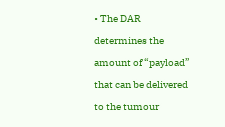• The DAR determines the amount of “payload” that can be delivered to the tumour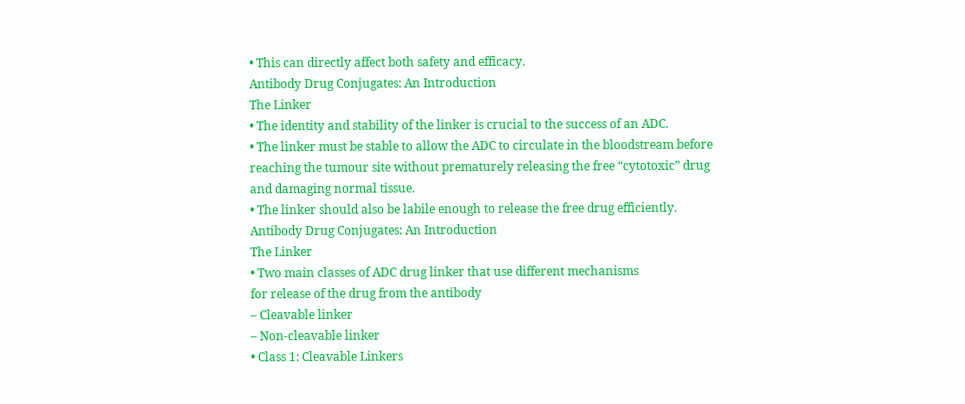• This can directly affect both safety and efficacy.
Antibody Drug Conjugates: An Introduction
The Linker
• The identity and stability of the linker is crucial to the success of an ADC.
• The linker must be stable to allow the ADC to circulate in the bloodstream before
reaching the tumour site without prematurely releasing the free “cytotoxic” drug
and damaging normal tissue.
• The linker should also be labile enough to release the free drug efficiently.
Antibody Drug Conjugates: An Introduction
The Linker
• Two main classes of ADC drug linker that use different mechanisms
for release of the drug from the antibody
– Cleavable linker
– Non-cleavable linker
• Class 1: Cleavable Linkers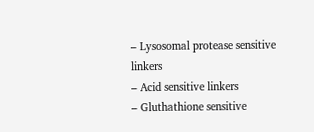– Lysosomal protease sensitive linkers
– Acid sensitive linkers
– Gluthathione sensitive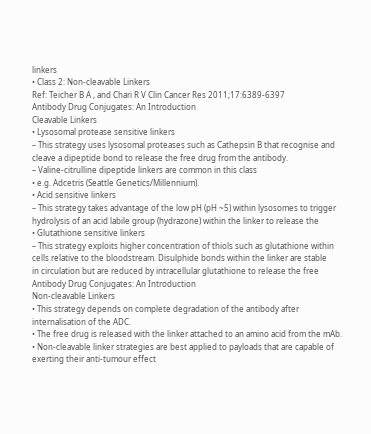linkers
• Class 2: Non-cleavable Linkers
Ref: Teicher B A , and Chari R V Clin Cancer Res 2011;17:6389-6397
Antibody Drug Conjugates: An Introduction
Cleavable Linkers
• Lysosomal protease sensitive linkers
– This strategy uses lysosomal proteases such as Cathepsin B that recognise and
cleave a dipeptide bond to release the free drug from the antibody.
– Valine-citrulline dipeptide linkers are common in this class
• e.g. Adcetris (Seattle Genetics/Millennium).
• Acid sensitive linkers
– This strategy takes advantage of the low pH (pH ~5) within lysosomes to trigger
hydrolysis of an acid labile group (hydrazone) within the linker to release the
• Glutathione sensitive linkers
– This strategy exploits higher concentration of thiols such as glutathione within
cells relative to the bloodstream. Disulphide bonds within the linker are stable
in circulation but are reduced by intracellular glutathione to release the free
Antibody Drug Conjugates: An Introduction
Non-cleavable Linkers
• This strategy depends on complete degradation of the antibody after
internalisation of the ADC.
• The free drug is released with the linker attached to an amino acid from the mAb.
• Non-cleavable linker strategies are best applied to payloads that are capable of
exerting their anti-tumour effect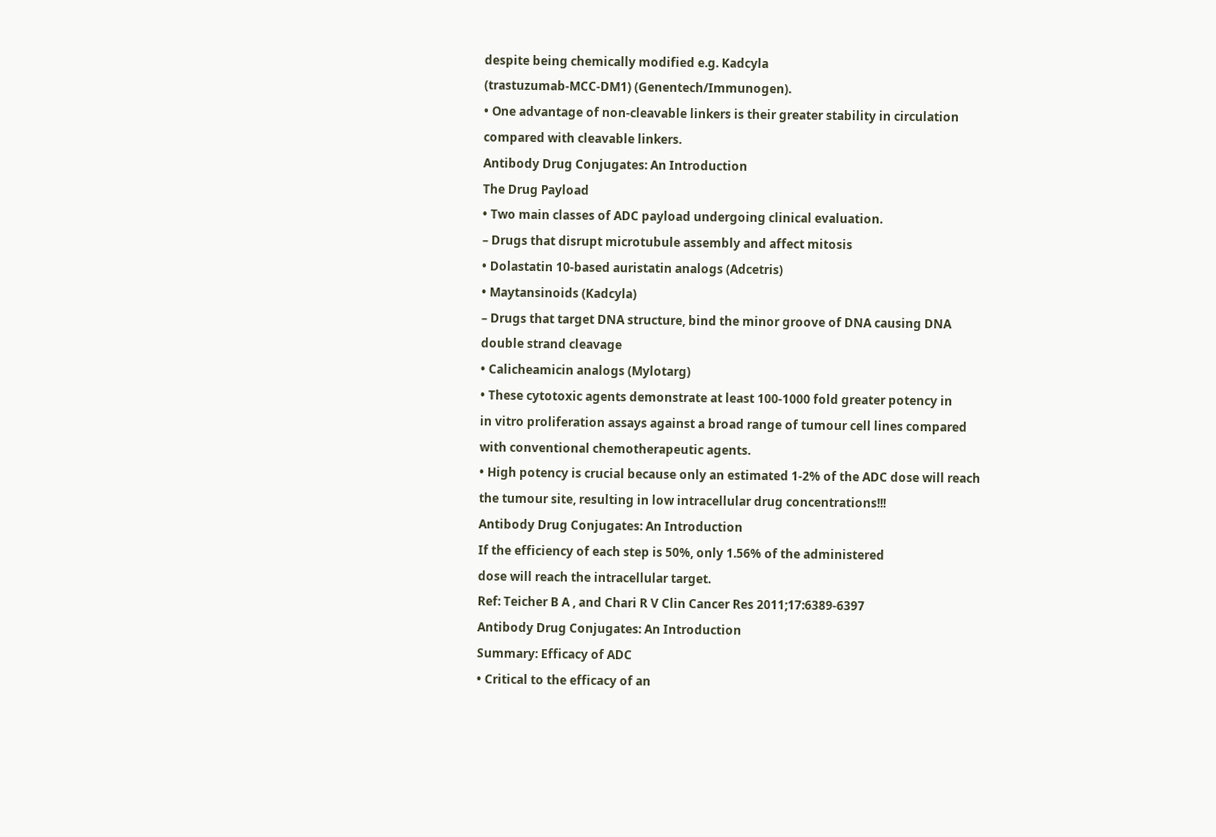despite being chemically modified e.g. Kadcyla
(trastuzumab-MCC-DM1) (Genentech/Immunogen).
• One advantage of non-cleavable linkers is their greater stability in circulation
compared with cleavable linkers.
Antibody Drug Conjugates: An Introduction
The Drug Payload
• Two main classes of ADC payload undergoing clinical evaluation.
– Drugs that disrupt microtubule assembly and affect mitosis
• Dolastatin 10-based auristatin analogs (Adcetris)
• Maytansinoids (Kadcyla)
– Drugs that target DNA structure, bind the minor groove of DNA causing DNA
double strand cleavage
• Calicheamicin analogs (Mylotarg)
• These cytotoxic agents demonstrate at least 100-1000 fold greater potency in
in vitro proliferation assays against a broad range of tumour cell lines compared
with conventional chemotherapeutic agents.
• High potency is crucial because only an estimated 1-2% of the ADC dose will reach
the tumour site, resulting in low intracellular drug concentrations!!!
Antibody Drug Conjugates: An Introduction
If the efficiency of each step is 50%, only 1.56% of the administered
dose will reach the intracellular target.
Ref: Teicher B A , and Chari R V Clin Cancer Res 2011;17:6389-6397
Antibody Drug Conjugates: An Introduction
Summary: Efficacy of ADC
• Critical to the efficacy of an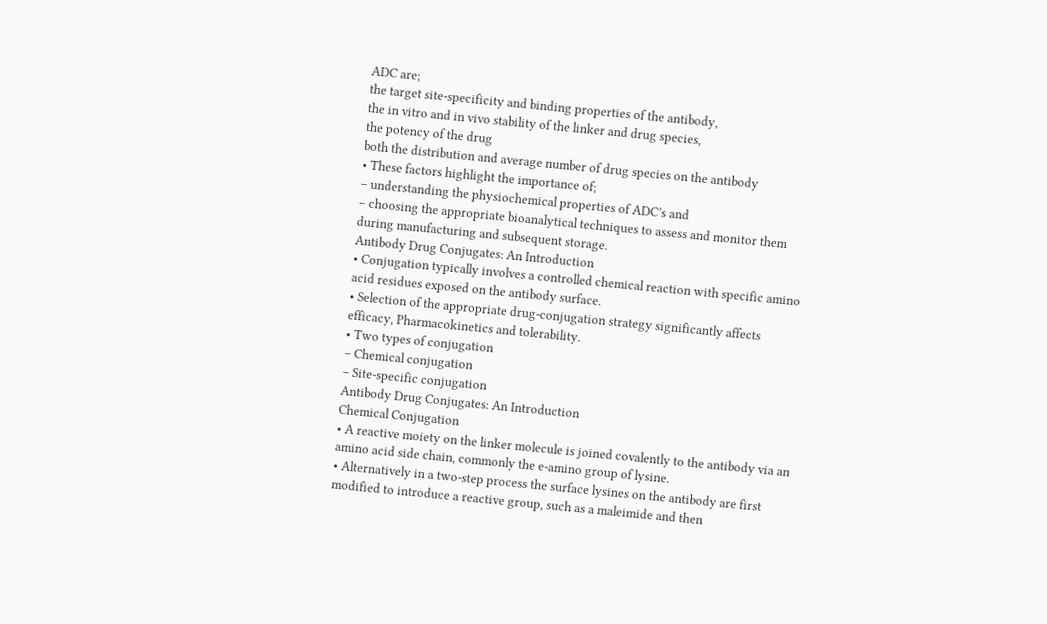ADC are;
the target site-specificity and binding properties of the antibody,
the in vitro and in vivo stability of the linker and drug species,
the potency of the drug
both the distribution and average number of drug species on the antibody
• These factors highlight the importance of;
– understanding the physiochemical properties of ADC’s and
– choosing the appropriate bioanalytical techniques to assess and monitor them
during manufacturing and subsequent storage.
Antibody Drug Conjugates: An Introduction
• Conjugation typically involves a controlled chemical reaction with specific amino
acid residues exposed on the antibody surface.
• Selection of the appropriate drug-conjugation strategy significantly affects
efficacy, Pharmacokinetics and tolerability.
• Two types of conjugation
– Chemical conjugation
– Site-specific conjugation
Antibody Drug Conjugates: An Introduction
Chemical Conjugation
• A reactive moiety on the linker molecule is joined covalently to the antibody via an
amino acid side chain, commonly the e-amino group of lysine.
• Alternatively in a two-step process the surface lysines on the antibody are first
modified to introduce a reactive group, such as a maleimide and then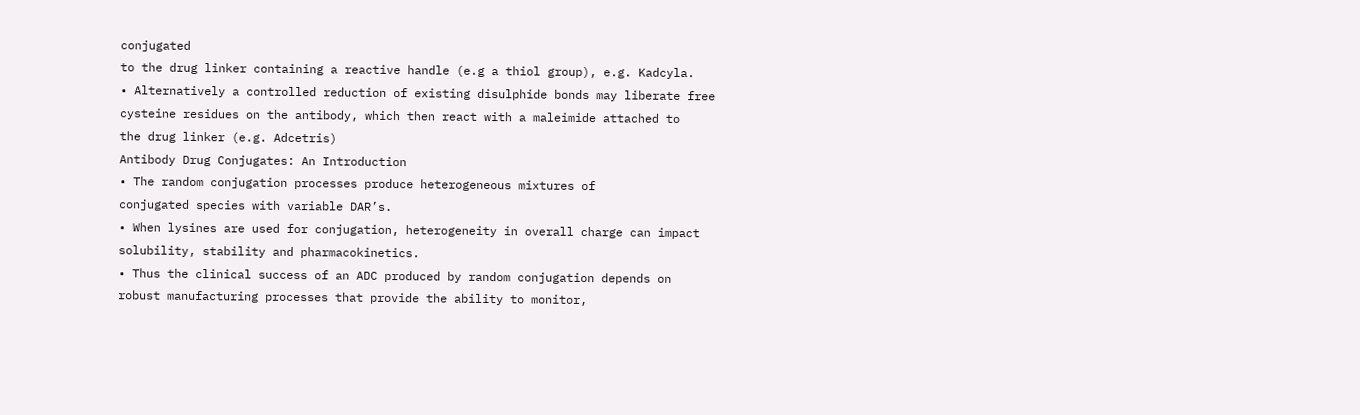conjugated
to the drug linker containing a reactive handle (e.g a thiol group), e.g. Kadcyla.
• Alternatively a controlled reduction of existing disulphide bonds may liberate free
cysteine residues on the antibody, which then react with a maleimide attached to
the drug linker (e.g. Adcetris)
Antibody Drug Conjugates: An Introduction
• The random conjugation processes produce heterogeneous mixtures of
conjugated species with variable DAR’s.
• When lysines are used for conjugation, heterogeneity in overall charge can impact
solubility, stability and pharmacokinetics.
• Thus the clinical success of an ADC produced by random conjugation depends on
robust manufacturing processes that provide the ability to monitor,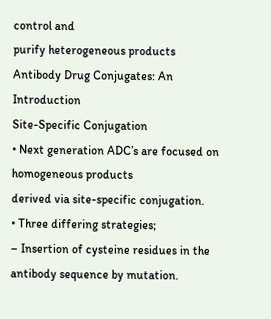control and
purify heterogeneous products
Antibody Drug Conjugates: An Introduction
Site-Specific Conjugation
• Next generation ADC’s are focused on homogeneous products
derived via site-specific conjugation.
• Three differing strategies;
– Insertion of cysteine residues in the antibody sequence by mutation.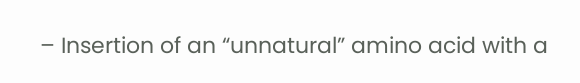– Insertion of an “unnatural” amino acid with a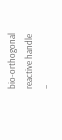bio-orthogonal reactive handle
–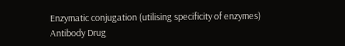Enzymatic conjugation (utilising specificity of enzymes)
Antibody Drug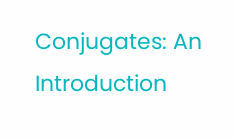Conjugates: An Introduction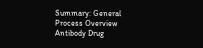Summary: General Process Overview
Antibody Drug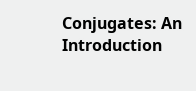Conjugates: An Introduction